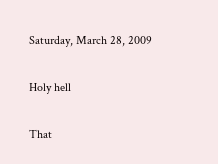Saturday, March 28, 2009

Holy hell

That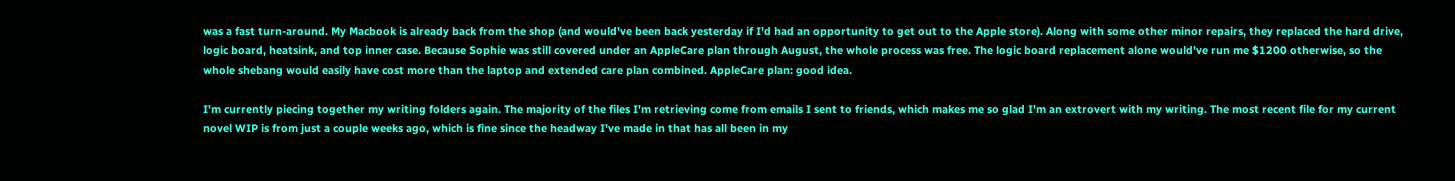was a fast turn-around. My Macbook is already back from the shop (and would've been back yesterday if I'd had an opportunity to get out to the Apple store). Along with some other minor repairs, they replaced the hard drive, logic board, heatsink, and top inner case. Because Sophie was still covered under an AppleCare plan through August, the whole process was free. The logic board replacement alone would've run me $1200 otherwise, so the whole shebang would easily have cost more than the laptop and extended care plan combined. AppleCare plan: good idea.

I'm currently piecing together my writing folders again. The majority of the files I'm retrieving come from emails I sent to friends, which makes me so glad I'm an extrovert with my writing. The most recent file for my current novel WIP is from just a couple weeks ago, which is fine since the headway I've made in that has all been in my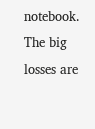notebook. The big losses are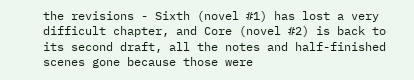the revisions - Sixth (novel #1) has lost a very difficult chapter, and Core (novel #2) is back to its second draft, all the notes and half-finished scenes gone because those were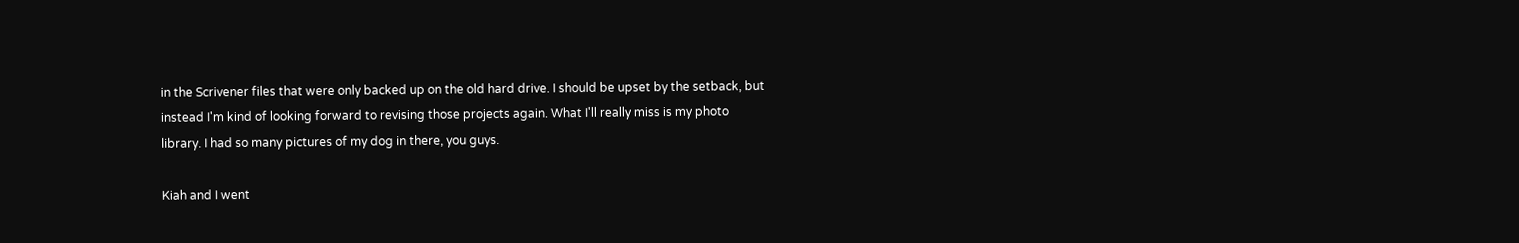in the Scrivener files that were only backed up on the old hard drive. I should be upset by the setback, but instead I'm kind of looking forward to revising those projects again. What I'll really miss is my photo library. I had so many pictures of my dog in there, you guys.

Kiah and I went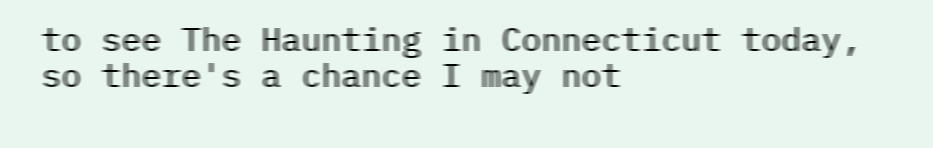to see The Haunting in Connecticut today, so there's a chance I may not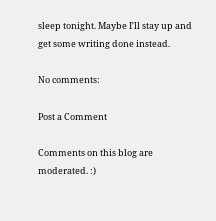sleep tonight. Maybe I'll stay up and get some writing done instead.

No comments:

Post a Comment

Comments on this blog are moderated. :)